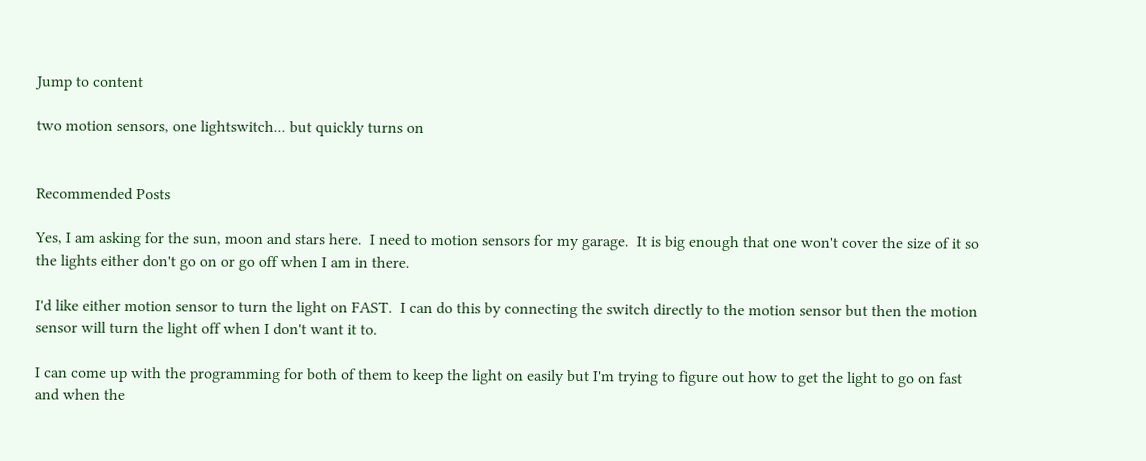Jump to content

two motion sensors, one lightswitch... but quickly turns on


Recommended Posts

Yes, I am asking for the sun, moon and stars here.  I need to motion sensors for my garage.  It is big enough that one won't cover the size of it so the lights either don't go on or go off when I am in there.

I'd like either motion sensor to turn the light on FAST.  I can do this by connecting the switch directly to the motion sensor but then the motion sensor will turn the light off when I don't want it to.

I can come up with the programming for both of them to keep the light on easily but I'm trying to figure out how to get the light to go on fast and when the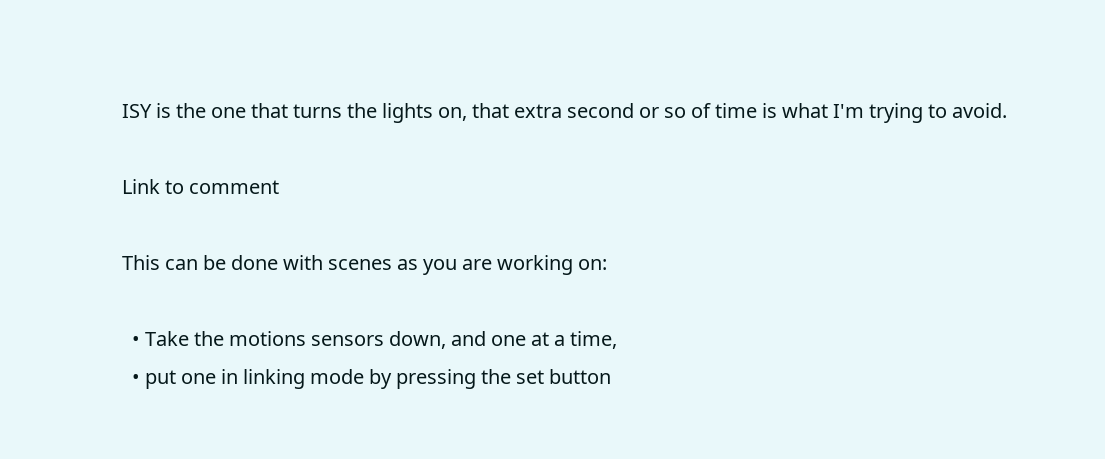ISY is the one that turns the lights on, that extra second or so of time is what I'm trying to avoid.

Link to comment

This can be done with scenes as you are working on:

  • Take the motions sensors down, and one at a time,
  • put one in linking mode by pressing the set button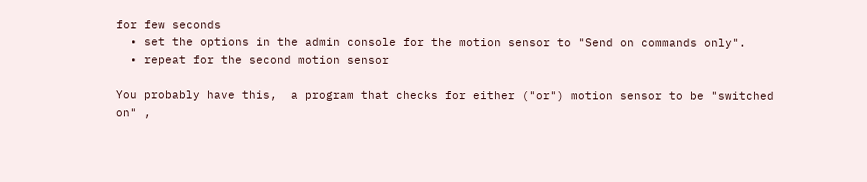for few seconds
  • set the options in the admin console for the motion sensor to "Send on commands only".
  • repeat for the second motion sensor

You probably have this,  a program that checks for either ("or") motion sensor to be "switched on" ,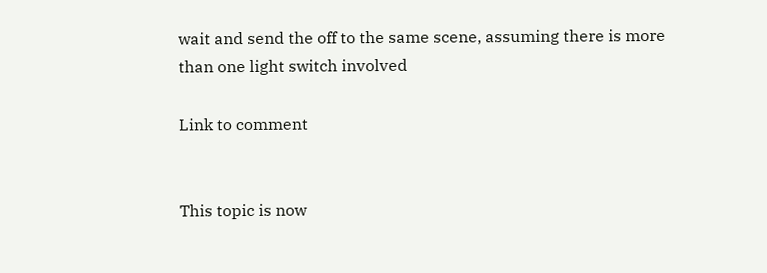wait and send the off to the same scene, assuming there is more than one light switch involved

Link to comment


This topic is now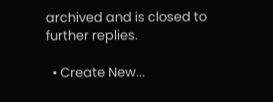archived and is closed to further replies.

  • Create New...